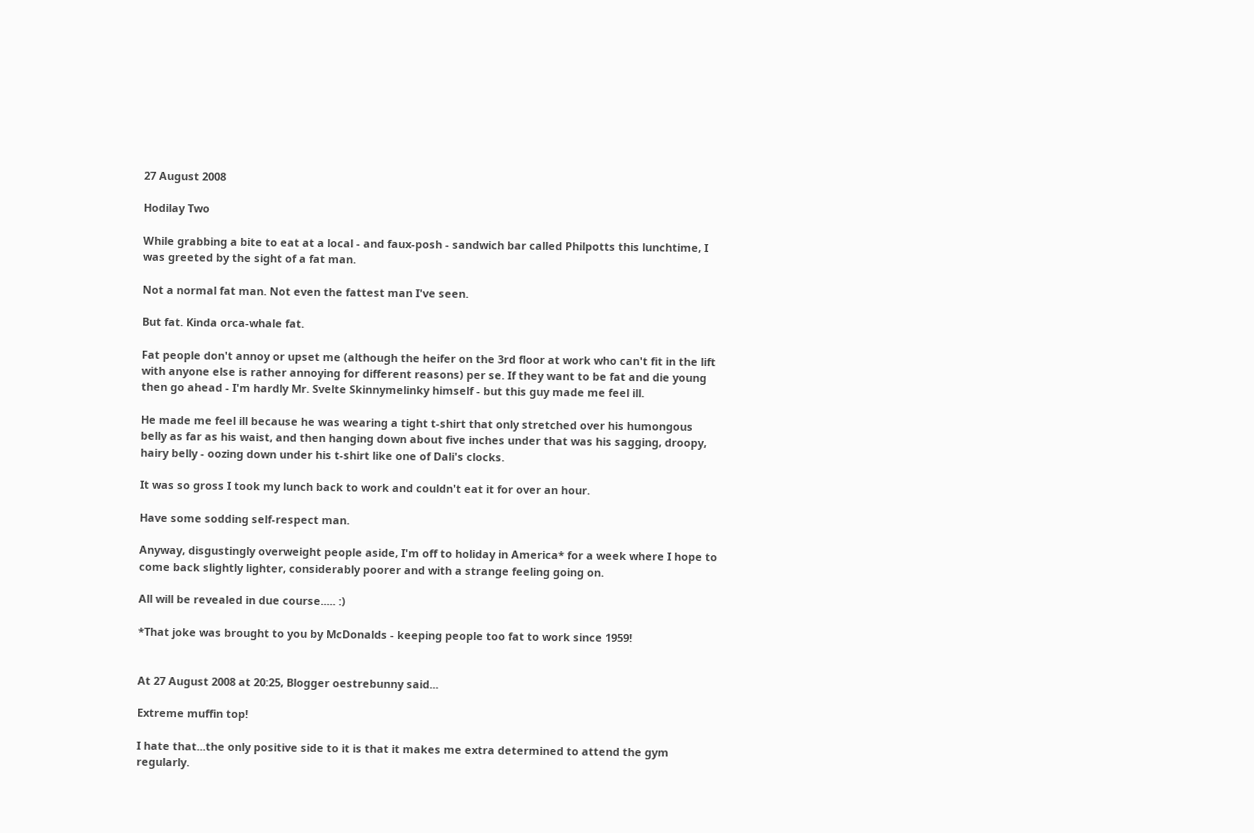27 August 2008

Hodilay Two

While grabbing a bite to eat at a local - and faux-posh - sandwich bar called Philpotts this lunchtime, I was greeted by the sight of a fat man.

Not a normal fat man. Not even the fattest man I've seen.

But fat. Kinda orca-whale fat.

Fat people don't annoy or upset me (although the heifer on the 3rd floor at work who can't fit in the lift with anyone else is rather annoying for different reasons) per se. If they want to be fat and die young then go ahead - I'm hardly Mr. Svelte Skinnymelinky himself - but this guy made me feel ill.

He made me feel ill because he was wearing a tight t-shirt that only stretched over his humongous belly as far as his waist, and then hanging down about five inches under that was his sagging, droopy, hairy belly - oozing down under his t-shirt like one of Dali's clocks.

It was so gross I took my lunch back to work and couldn't eat it for over an hour.

Have some sodding self-respect man.

Anyway, disgustingly overweight people aside, I'm off to holiday in America* for a week where I hope to come back slightly lighter, considerably poorer and with a strange feeling going on.

All will be revealed in due course..... :)

*That joke was brought to you by McDonalds - keeping people too fat to work since 1959!


At 27 August 2008 at 20:25, Blogger oestrebunny said...

Extreme muffin top!

I hate that...the only positive side to it is that it makes me extra determined to attend the gym regularly.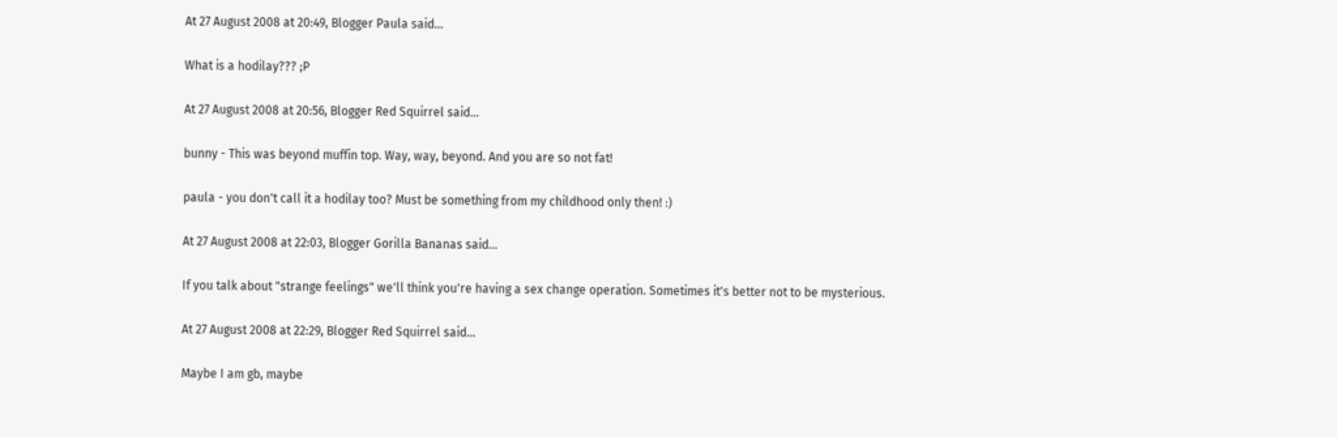At 27 August 2008 at 20:49, Blogger Paula said...

What is a hodilay??? ;P

At 27 August 2008 at 20:56, Blogger Red Squirrel said...

bunny - This was beyond muffin top. Way, way, beyond. And you are so not fat!

paula - you don't call it a hodilay too? Must be something from my childhood only then! :)

At 27 August 2008 at 22:03, Blogger Gorilla Bananas said...

If you talk about "strange feelings" we'll think you're having a sex change operation. Sometimes it's better not to be mysterious.

At 27 August 2008 at 22:29, Blogger Red Squirrel said...

Maybe I am gb, maybe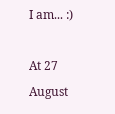I am... :)

At 27 August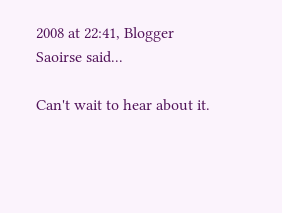2008 at 22:41, Blogger Saoirse said...

Can't wait to hear about it.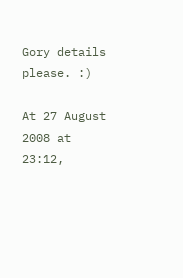Gory details please. :)

At 27 August 2008 at 23:12,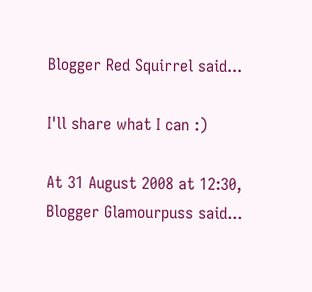Blogger Red Squirrel said...

I'll share what I can :)

At 31 August 2008 at 12:30, Blogger Glamourpuss said...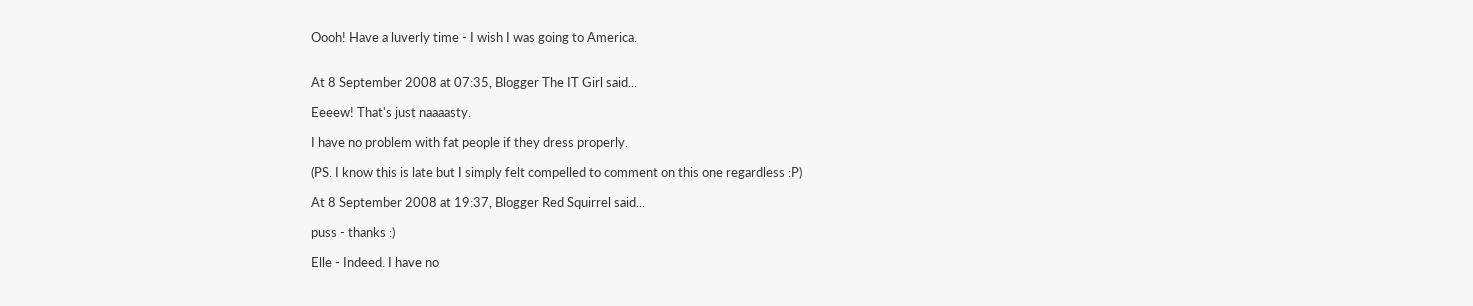Oooh! Have a luverly time - I wish I was going to America.


At 8 September 2008 at 07:35, Blogger The IT Girl said...

Eeeew! That's just naaaasty.

I have no problem with fat people if they dress properly.

(PS. I know this is late but I simply felt compelled to comment on this one regardless :P)

At 8 September 2008 at 19:37, Blogger Red Squirrel said...

puss - thanks :)

Elle - Indeed. I have no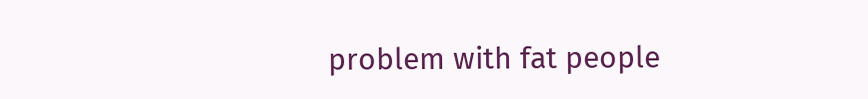problem with fat people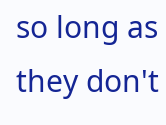so long as they don't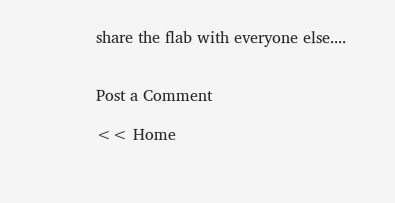share the flab with everyone else....


Post a Comment

<< Home